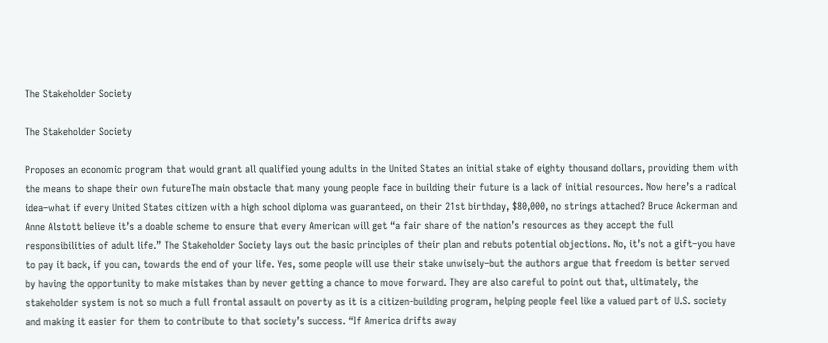The Stakeholder Society

The Stakeholder Society

Proposes an economic program that would grant all qualified young adults in the United States an initial stake of eighty thousand dollars, providing them with the means to shape their own futureThe main obstacle that many young people face in building their future is a lack of initial resources. Now here’s a radical idea–what if every United States citizen with a high school diploma was guaranteed, on their 21st birthday, $80,000, no strings attached? Bruce Ackerman and Anne Alstott believe it’s a doable scheme to ensure that every American will get “a fair share of the nation’s resources as they accept the full responsibilities of adult life.” The Stakeholder Society lays out the basic principles of their plan and rebuts potential objections. No, it’s not a gift–you have to pay it back, if you can, towards the end of your life. Yes, some people will use their stake unwisely–but the authors argue that freedom is better served by having the opportunity to make mistakes than by never getting a chance to move forward. They are also careful to point out that, ultimately, the stakeholder system is not so much a full frontal assault on poverty as it is a citizen-building program, helping people feel like a valued part of U.S. society and making it easier for them to contribute to that society’s success. “If America drifts away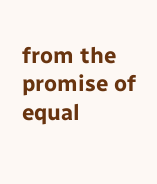from the promise of equal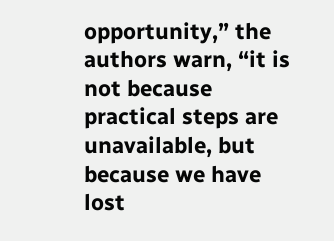opportunity,” the authors warn, “it is not because practical steps are unavailable, but because we have lost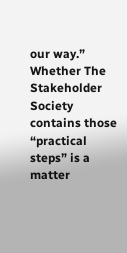our way.” Whether The Stakeholder Society contains those “practical steps” is a matter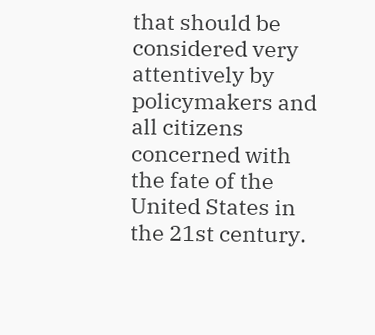that should be considered very attentively by policymakers and all citizens concerned with the fate of the United States in the 21st century.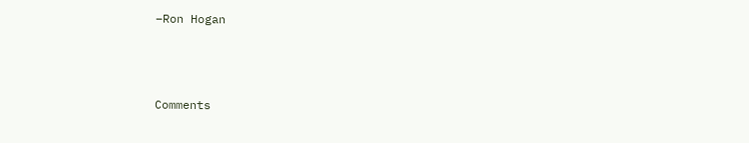–Ron Hogan



Comments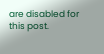are disabled for this post.